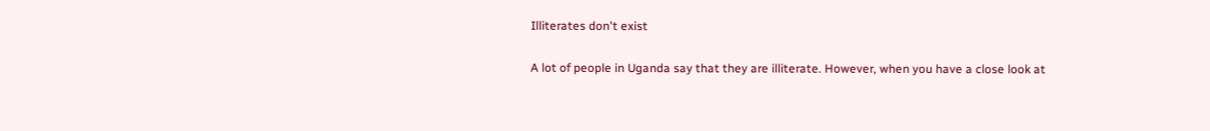Illiterates don't exist

A lot of people in Uganda say that they are illiterate. However, when you have a close look at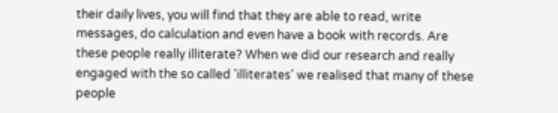their daily lives, you will find that they are able to read, write messages, do calculation and even have a book with records. Are these people really illiterate? When we did our research and really engaged with the so called 'illiterates' we realised that many of these people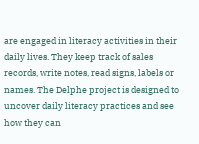are engaged in literacy activities in their daily lives. They keep track of sales records, write notes, read signs, labels or names. The Delphe project is designed to uncover daily literacy practices and see how they can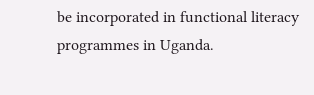be incorporated in functional literacy programmes in Uganda.